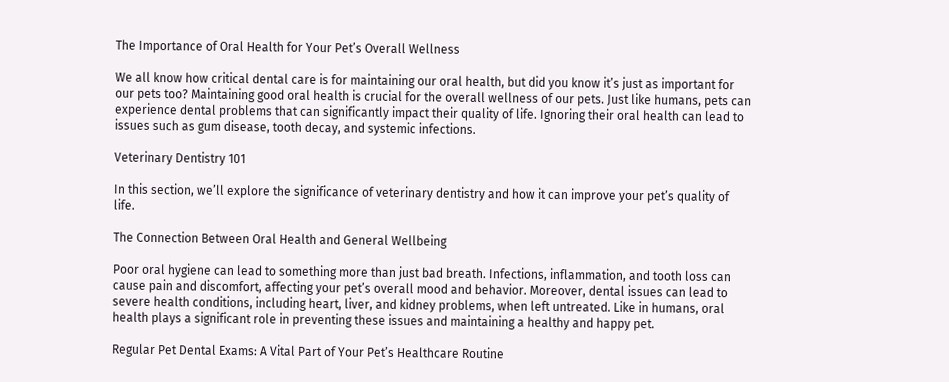The Importance of Oral Health for Your Pet’s Overall Wellness

We all know how critical dental care is for maintaining our oral health, but did you know it’s just as important for our pets too? Maintaining good oral health is crucial for the overall wellness of our pets. Just like humans, pets can experience dental problems that can significantly impact their quality of life. Ignoring their oral health can lead to issues such as gum disease, tooth decay, and systemic infections.

Veterinary Dentistry 101

In this section, we’ll explore the significance of veterinary dentistry and how it can improve your pet’s quality of life.

The Connection Between Oral Health and General Wellbeing

Poor oral hygiene can lead to something more than just bad breath. Infections, inflammation, and tooth loss can cause pain and discomfort, affecting your pet’s overall mood and behavior. Moreover, dental issues can lead to severe health conditions, including heart, liver, and kidney problems, when left untreated. Like in humans, oral health plays a significant role in preventing these issues and maintaining a healthy and happy pet.

Regular Pet Dental Exams: A Vital Part of Your Pet’s Healthcare Routine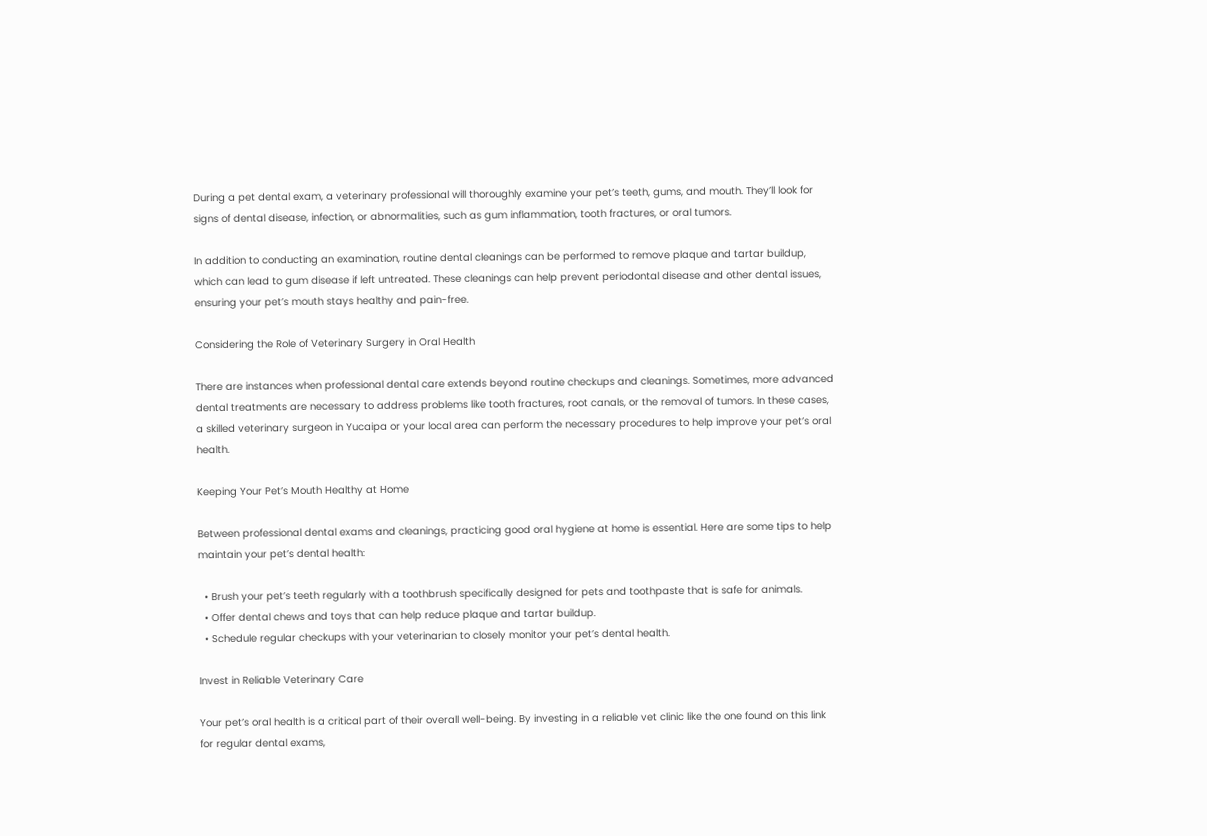During a pet dental exam, a veterinary professional will thoroughly examine your pet’s teeth, gums, and mouth. They’ll look for signs of dental disease, infection, or abnormalities, such as gum inflammation, tooth fractures, or oral tumors.

In addition to conducting an examination, routine dental cleanings can be performed to remove plaque and tartar buildup, which can lead to gum disease if left untreated. These cleanings can help prevent periodontal disease and other dental issues, ensuring your pet’s mouth stays healthy and pain-free.

Considering the Role of Veterinary Surgery in Oral Health

There are instances when professional dental care extends beyond routine checkups and cleanings. Sometimes, more advanced dental treatments are necessary to address problems like tooth fractures, root canals, or the removal of tumors. In these cases, a skilled veterinary surgeon in Yucaipa or your local area can perform the necessary procedures to help improve your pet’s oral health.

Keeping Your Pet’s Mouth Healthy at Home

Between professional dental exams and cleanings, practicing good oral hygiene at home is essential. Here are some tips to help maintain your pet’s dental health:

  • Brush your pet’s teeth regularly with a toothbrush specifically designed for pets and toothpaste that is safe for animals.
  • Offer dental chews and toys that can help reduce plaque and tartar buildup.
  • Schedule regular checkups with your veterinarian to closely monitor your pet’s dental health.

Invest in Reliable Veterinary Care

Your pet’s oral health is a critical part of their overall well-being. By investing in a reliable vet clinic like the one found on this link for regular dental exams,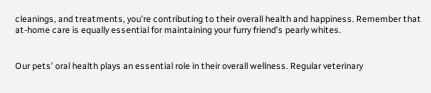cleanings, and treatments, you’re contributing to their overall health and happiness. Remember that at-home care is equally essential for maintaining your furry friend’s pearly whites.


Our pets’ oral health plays an essential role in their overall wellness. Regular veterinary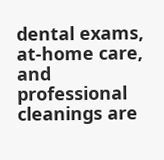dental exams, at-home care, and professional cleanings are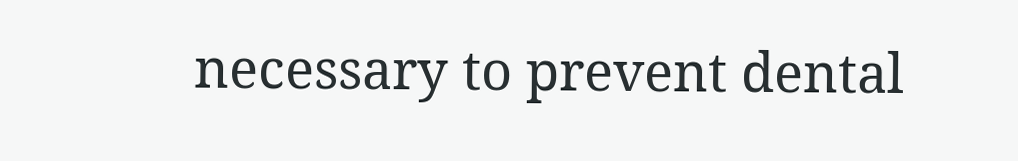necessary to prevent dental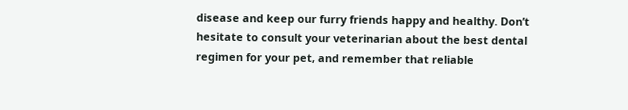disease and keep our furry friends happy and healthy. Don’t hesitate to consult your veterinarian about the best dental regimen for your pet, and remember that reliable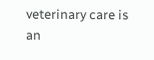veterinary care is an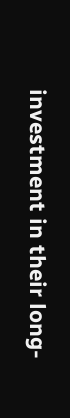investment in their long-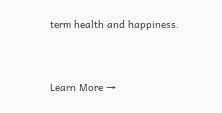term health and happiness.


Learn More →